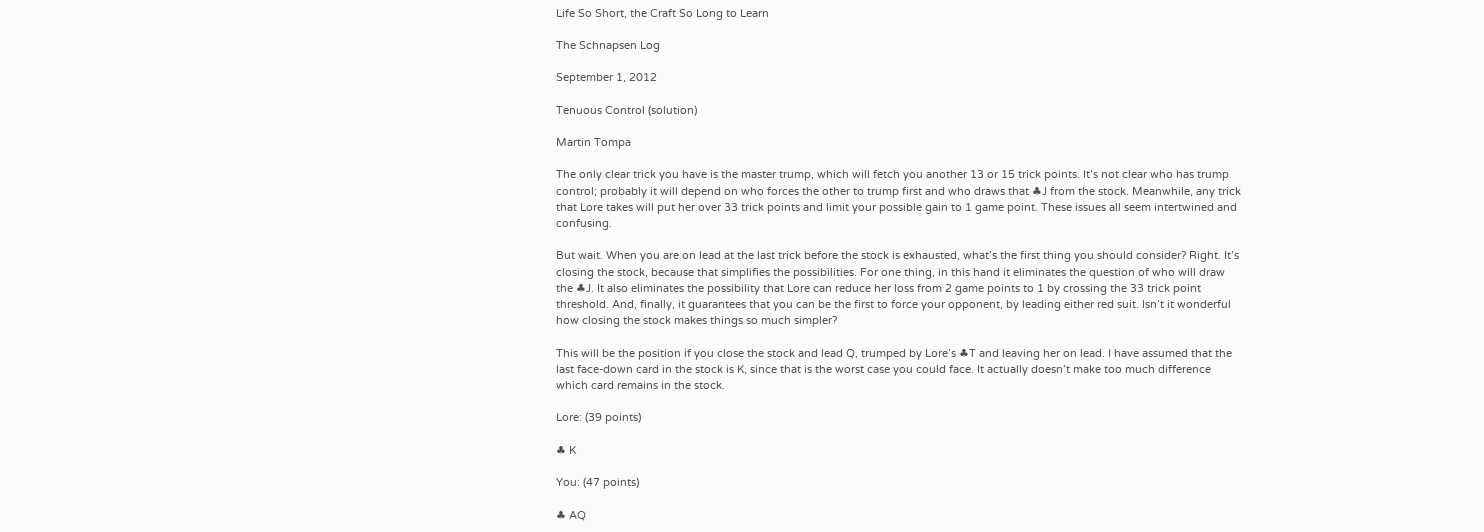Life So Short, the Craft So Long to Learn

The Schnapsen Log

September 1, 2012

Tenuous Control (solution)

Martin Tompa

The only clear trick you have is the master trump, which will fetch you another 13 or 15 trick points. It’s not clear who has trump control; probably it will depend on who forces the other to trump first and who draws that ♣J from the stock. Meanwhile, any trick that Lore takes will put her over 33 trick points and limit your possible gain to 1 game point. These issues all seem intertwined and confusing.

But wait. When you are on lead at the last trick before the stock is exhausted, what’s the first thing you should consider? Right. It’s closing the stock, because that simplifies the possibilities. For one thing, in this hand it eliminates the question of who will draw the ♣J. It also eliminates the possibility that Lore can reduce her loss from 2 game points to 1 by crossing the 33 trick point threshold. And, finally, it guarantees that you can be the first to force your opponent, by leading either red suit. Isn’t it wonderful how closing the stock makes things so much simpler?

This will be the position if you close the stock and lead Q, trumped by Lore’s ♣T and leaving her on lead. I have assumed that the last face-down card in the stock is K, since that is the worst case you could face. It actually doesn’t make too much difference which card remains in the stock.

Lore: (39 points)

♣ K

You: (47 points)

♣ AQ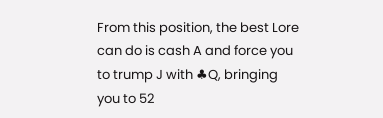From this position, the best Lore can do is cash A and force you to trump J with ♣Q, bringing you to 52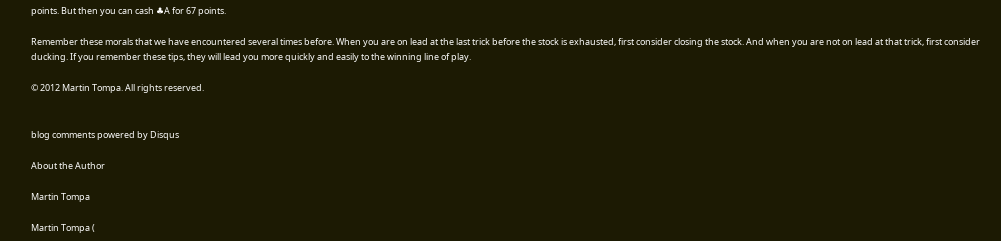points. But then you can cash ♣A for 67 points.

Remember these morals that we have encountered several times before. When you are on lead at the last trick before the stock is exhausted, first consider closing the stock. And when you are not on lead at that trick, first consider ducking. If you remember these tips, they will lead you more quickly and easily to the winning line of play.

© 2012 Martin Tompa. All rights reserved.


blog comments powered by Disqus

About the Author

Martin Tompa

Martin Tompa (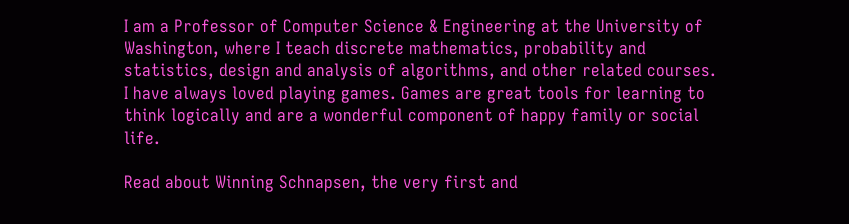I am a Professor of Computer Science & Engineering at the University of Washington, where I teach discrete mathematics, probability and statistics, design and analysis of algorithms, and other related courses. I have always loved playing games. Games are great tools for learning to think logically and are a wonderful component of happy family or social life.

Read about Winning Schnapsen, the very first and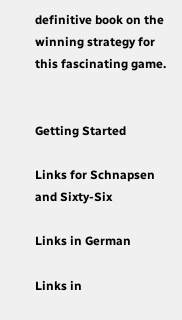definitive book on the winning strategy for this fascinating game.


Getting Started

Links for Schnapsen and Sixty-Six

Links in German

Links in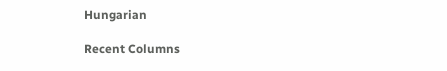Hungarian

Recent Columns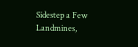Sidestep a Few Landmines,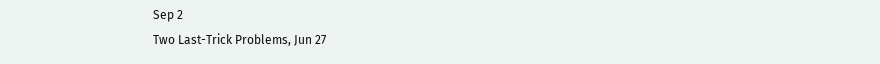Sep 2
Two Last-Trick Problems, Jun 27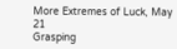More Extremes of Luck, May 21
Grasping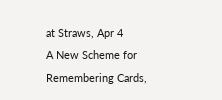at Straws, Apr 4
A New Scheme for Remembering Cards,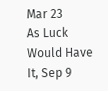Mar 23
As Luck Would Have It, Sep 9